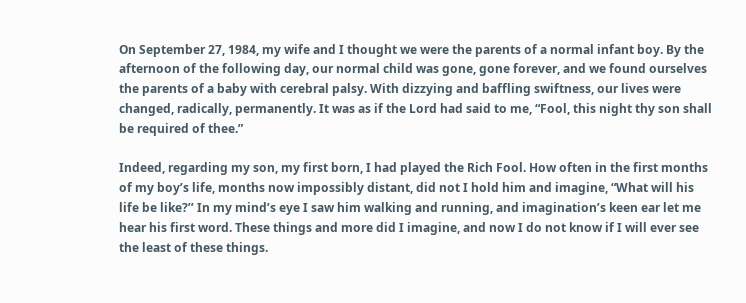On September 27, 1984, my wife and I thought we were the parents of a normal infant boy. By the afternoon of the following day, our normal child was gone, gone forever, and we found ourselves the parents of a baby with cerebral palsy. With dizzying and baffling swiftness, our lives were changed, radically, permanently. It was as if the Lord had said to me, “Fool, this night thy son shall be required of thee.”

Indeed, regarding my son, my first born, I had played the Rich Fool. How often in the first months of my boy’s life, months now impossibly distant, did not I hold him and imagine, “What will his life be like?’’ In my mind’s eye I saw him walking and running, and imagination’s keen ear let me hear his first word. These things and more did I imagine, and now I do not know if I will ever see the least of these things.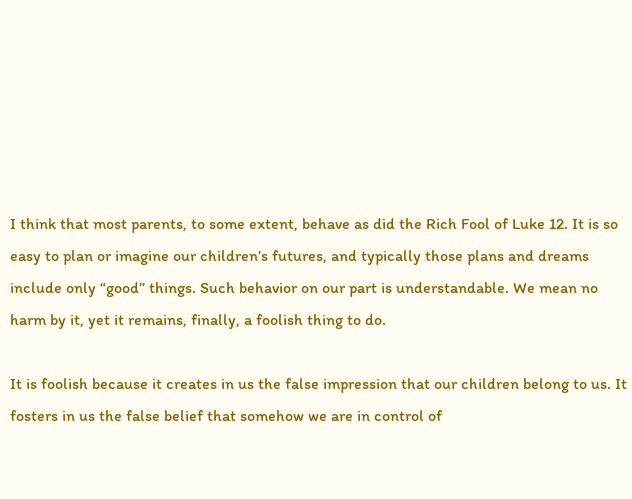I think that most parents, to some extent, behave as did the Rich Fool of Luke 12. It is so easy to plan or imagine our children’s futures, and typically those plans and dreams include only “good’’ things. Such behavior on our part is understandable. We mean no harm by it, yet it remains, finally, a foolish thing to do.

It is foolish because it creates in us the false impression that our children belong to us. It fosters in us the false belief that somehow we are in control of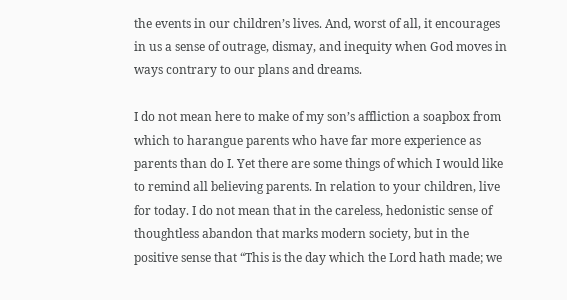the events in our children’s lives. And, worst of all, it encourages in us a sense of outrage, dismay, and inequity when God moves in ways contrary to our plans and dreams.

I do not mean here to make of my son’s affliction a soapbox from which to harangue parents who have far more experience as parents than do I. Yet there are some things of which I would like to remind all believing parents. In relation to your children, live for today. I do not mean that in the careless, hedonistic sense of thoughtless abandon that marks modern society, but in the positive sense that “This is the day which the Lord hath made; we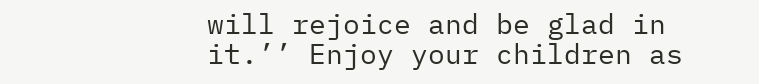will rejoice and be glad in it.’’ Enjoy your children as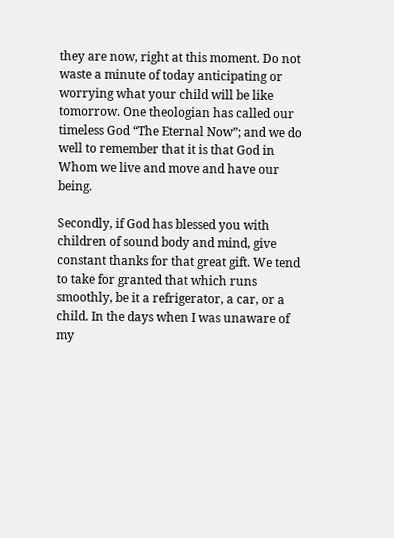they are now, right at this moment. Do not waste a minute of today anticipating or worrying what your child will be like tomorrow. One theologian has called our timeless God “The Eternal Now”; and we do well to remember that it is that God in Whom we live and move and have our being.

Secondly, if God has blessed you with children of sound body and mind, give constant thanks for that great gift. We tend to take for granted that which runs smoothly, be it a refrigerator, a car, or a child. In the days when I was unaware of my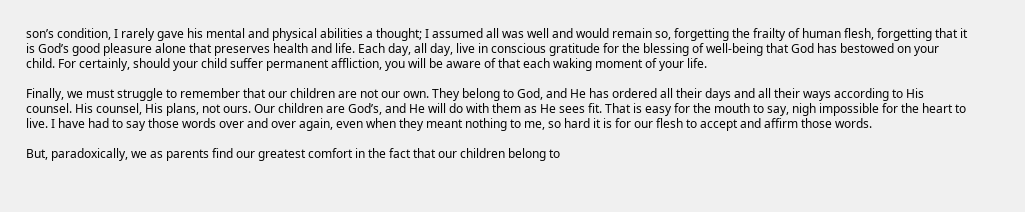son’s condition, I rarely gave his mental and physical abilities a thought; I assumed all was well and would remain so, forgetting the frailty of human flesh, forgetting that it is God’s good pleasure alone that preserves health and life. Each day, all day, live in conscious gratitude for the blessing of well-being that God has bestowed on your child. For certainly, should your child suffer permanent affliction, you will be aware of that each waking moment of your life.

Finally, we must struggle to remember that our children are not our own. They belong to God, and He has ordered all their days and all their ways according to His counsel. His counsel, His plans, not ours. Our children are God’s, and He will do with them as He sees fit. That is easy for the mouth to say, nigh impossible for the heart to live. I have had to say those words over and over again, even when they meant nothing to me, so hard it is for our flesh to accept and affirm those words.

But, paradoxically, we as parents find our greatest comfort in the fact that our children belong to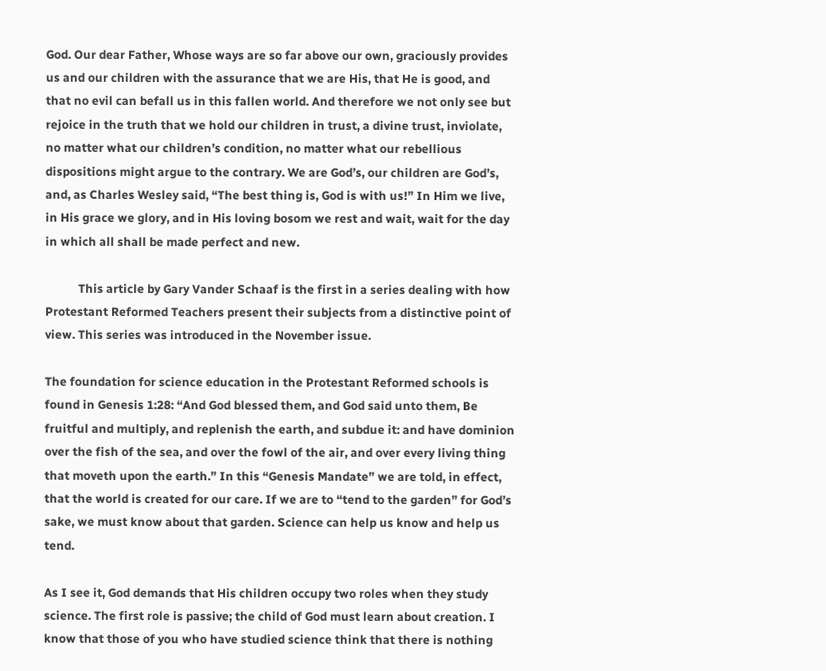God. Our dear Father, Whose ways are so far above our own, graciously provides us and our children with the assurance that we are His, that He is good, and that no evil can befall us in this fallen world. And therefore we not only see but rejoice in the truth that we hold our children in trust, a divine trust, inviolate, no matter what our children’s condition, no matter what our rebellious dispositions might argue to the contrary. We are God’s, our children are God’s, and, as Charles Wesley said, “The best thing is, God is with us!” In Him we live, in His grace we glory, and in His loving bosom we rest and wait, wait for the day in which all shall be made perfect and new.

           This article by Gary Vander Schaaf is the first in a series dealing with how Protestant Reformed Teachers present their subjects from a distinctive point of view. This series was introduced in the November issue.

The foundation for science education in the Protestant Reformed schools is found in Genesis 1:28: “And God blessed them, and God said unto them, Be fruitful and multiply, and replenish the earth, and subdue it: and have dominion over the fish of the sea, and over the fowl of the air, and over every living thing that moveth upon the earth.” In this “Genesis Mandate” we are told, in effect, that the world is created for our care. If we are to “tend to the garden” for God’s sake, we must know about that garden. Science can help us know and help us tend.

As I see it, God demands that His children occupy two roles when they study science. The first role is passive; the child of God must learn about creation. I know that those of you who have studied science think that there is nothing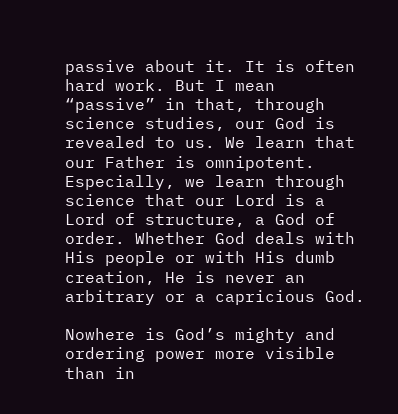passive about it. It is often hard work. But I mean “passive” in that, through science studies, our God is revealed to us. We learn that our Father is omnipotent. Especially, we learn through science that our Lord is a Lord of structure, a God of order. Whether God deals with His people or with His dumb creation, He is never an arbitrary or a capricious God.

Nowhere is God’s mighty and ordering power more visible than in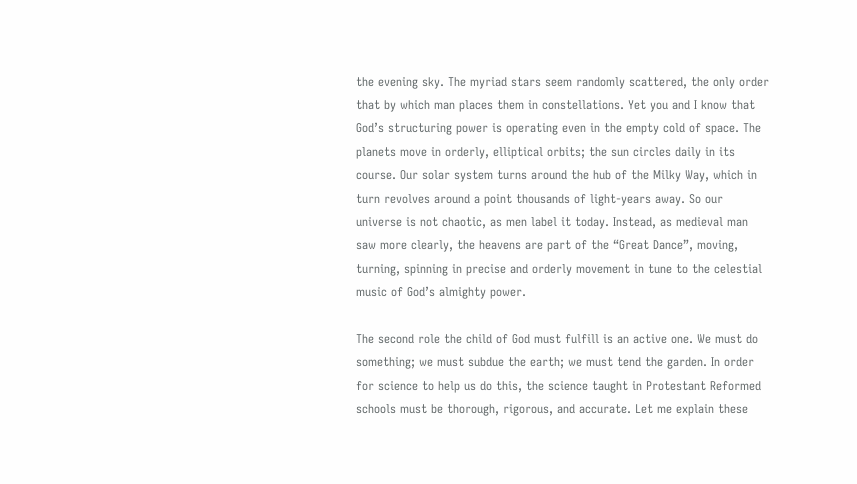the evening sky. The myriad stars seem randomly scattered, the only order that by which man places them in constellations. Yet you and I know that God’s structuring power is operating even in the empty cold of space. The planets move in orderly, elliptical orbits; the sun circles daily in its course. Our solar system turns around the hub of the Milky Way, which in turn revolves around a point thousands of light-years away. So our universe is not chaotic, as men label it today. Instead, as medieval man saw more clearly, the heavens are part of the “Great Dance”, moving, turning, spinning in precise and orderly movement in tune to the celestial music of God’s almighty power.

The second role the child of God must fulfill is an active one. We must do something; we must subdue the earth; we must tend the garden. In order for science to help us do this, the science taught in Protestant Reformed schools must be thorough, rigorous, and accurate. Let me explain these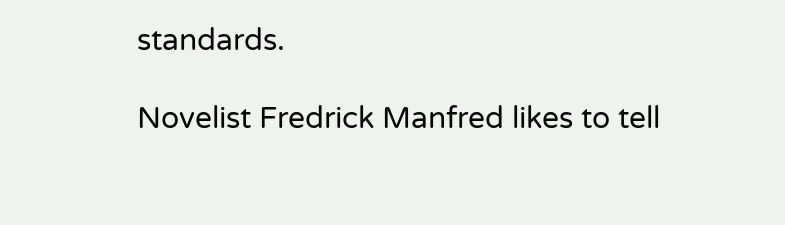standards.

Novelist Fredrick Manfred likes to tell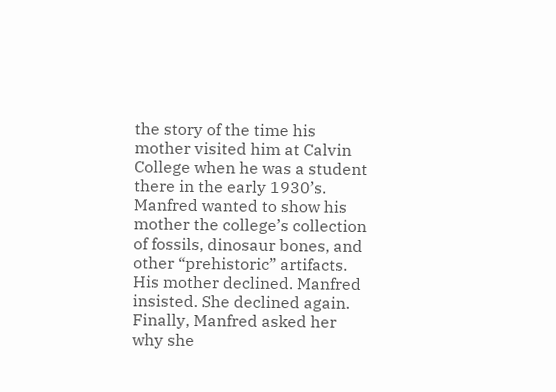the story of the time his mother visited him at Calvin College when he was a student there in the early 1930’s. Manfred wanted to show his mother the college’s collection of fossils, dinosaur bones, and other “prehistoric” artifacts. His mother declined. Manfred insisted. She declined again. Finally, Manfred asked her why she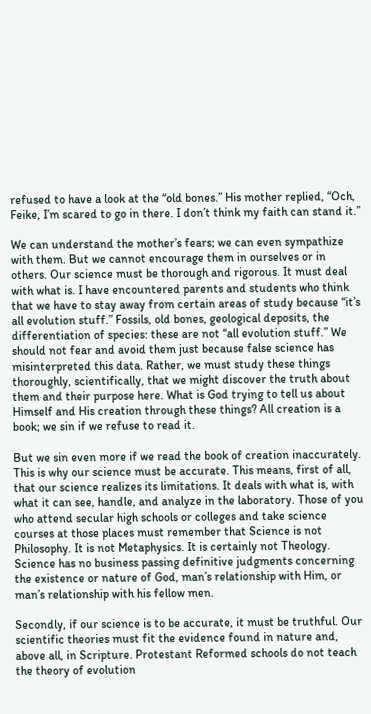refused to have a look at the “old bones.” His mother replied, “Och, Feike, I’m scared to go in there. I don’t think my faith can stand it.”

We can understand the mother’s fears; we can even sympathize with them. But we cannot encourage them in ourselves or in others. Our science must be thorough and rigorous. It must deal with what is. I have encountered parents and students who think that we have to stay away from certain areas of study because “it’s all evolution stuff.” Fossils, old bones, geological deposits, the differentiation of species: these are not “all evolution stuff.” We should not fear and avoid them just because false science has misinterpreted this data. Rather, we must study these things thoroughly, scientifically, that we might discover the truth about them and their purpose here. What is God trying to tell us about Himself and His creation through these things? All creation is a book; we sin if we refuse to read it.

But we sin even more if we read the book of creation inaccurately. This is why our science must be accurate. This means, first of all, that our science realizes its limitations. It deals with what is, with what it can see, handle, and analyze in the laboratory. Those of you who attend secular high schools or colleges and take science courses at those places must remember that Science is not Philosophy. It is not Metaphysics. It is certainly not Theology. Science has no business passing definitive judgments concerning the existence or nature of God, man’s relationship with Him, or man’s relationship with his fellow men.

Secondly, if our science is to be accurate, it must be truthful. Our scientific theories must fit the evidence found in nature and, above all, in Scripture. Protestant Reformed schools do not teach the theory of evolution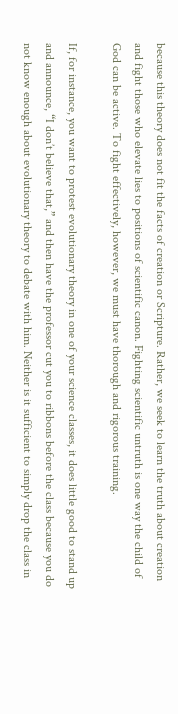because this theory does not fit the facts of creation or Scripture. Rather, we seek to learn the truth about creation and fight those who elevate lies to positions of scientific canon. Fighting scientific untruth is one way the child of God can be active. To fight effectively, however, we must have thorough and rigorous training.

If, for instance, you want to protest evolutionary theory in one of your science classes, it does little good to stand up and announce, “I don’t believe that,” and then have the professor cut you to ribbons before the class because you do not know enough about evolutionary theory to debate with him. Neither is it sufficient to simply drop the class in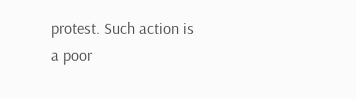protest. Such action is a poor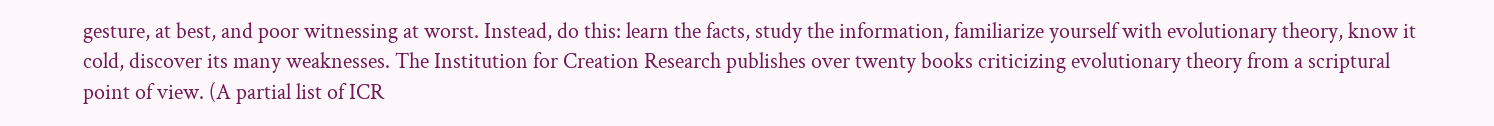gesture, at best, and poor witnessing at worst. Instead, do this: learn the facts, study the information, familiarize yourself with evolutionary theory, know it cold, discover its many weaknesses. The Institution for Creation Research publishes over twenty books criticizing evolutionary theory from a scriptural point of view. (A partial list of ICR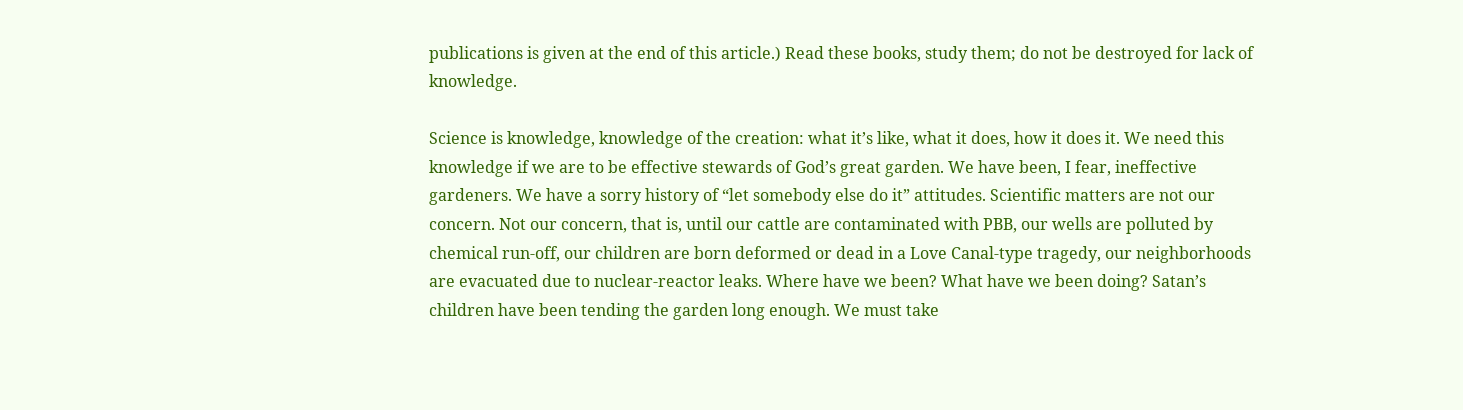publications is given at the end of this article.) Read these books, study them; do not be destroyed for lack of knowledge.

Science is knowledge, knowledge of the creation: what it’s like, what it does, how it does it. We need this knowledge if we are to be effective stewards of God’s great garden. We have been, I fear, ineffective gardeners. We have a sorry history of “let somebody else do it” attitudes. Scientific matters are not our concern. Not our concern, that is, until our cattle are contaminated with PBB, our wells are polluted by chemical run-off, our children are born deformed or dead in a Love Canal-type tragedy, our neighborhoods are evacuated due to nuclear-reactor leaks. Where have we been? What have we been doing? Satan’s children have been tending the garden long enough. We must take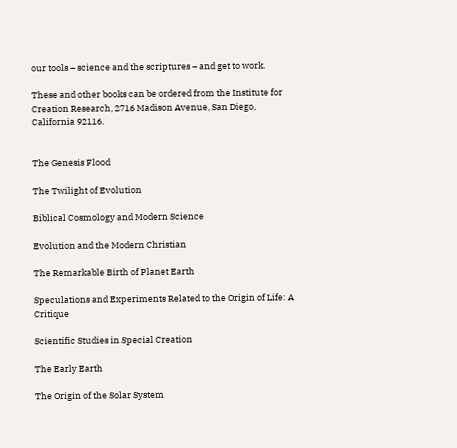our tools – science and the scriptures – and get to work.

These and other books can be ordered from the Institute for Creation Research, 2716 Madison Avenue, San Diego, California 92116.


The Genesis Flood

The Twilight of Evolution

Biblical Cosmology and Modern Science

Evolution and the Modern Christian

The Remarkable Birth of Planet Earth

Speculations and Experiments Related to the Origin of Life: A Critique

Scientific Studies in Special Creation

The Early Earth

The Origin of the Solar System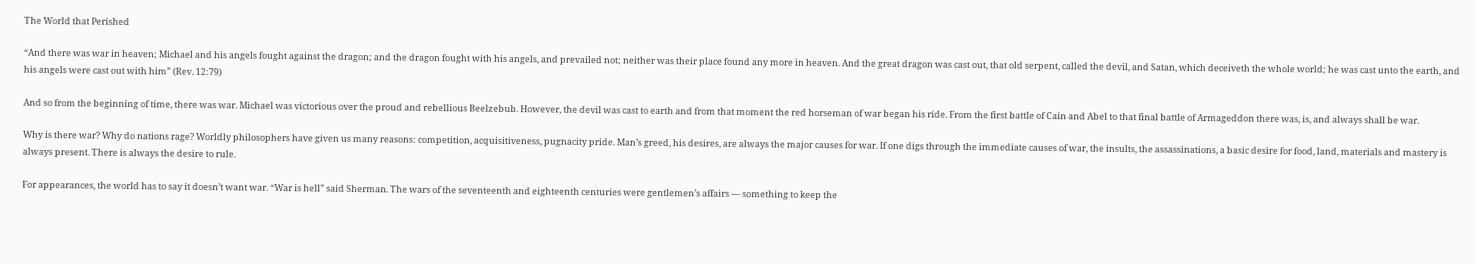The World that Perished

“And there was war in heaven; Michael and his angels fought against the dragon; and the dragon fought with his angels, and prevailed not; neither was their place found any more in heaven. And the great dragon was cast out, that old serpent, called the devil, and Satan, which deceiveth the whole world; he was cast unto the earth, and his angels were cast out with him” (Rev. 12:79)

And so from the beginning of time, there was war. Michael was victorious over the proud and rebellious Beelzebub. However, the devil was cast to earth and from that moment the red horseman of war began his ride. From the first battle of Cain and Abel to that final battle of Armageddon there was, is, and always shall be war.

Why is there war? Why do nations rage? Worldly philosophers have given us many reasons: competition, acquisitiveness, pugnacity pride. Man’s greed, his desires, are always the major causes for war. If one digs through the immediate causes of war, the insults, the assassinations, a basic desire for food, land, materials and mastery is always present. There is always the desire to rule.

For appearances, the world has to say it doesn’t want war. “War is hell” said Sherman. The wars of the seventeenth and eighteenth centuries were gentlemen’s affairs — something to keep the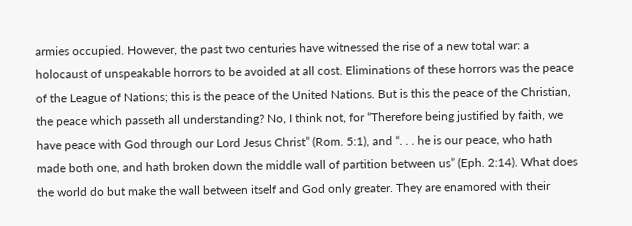armies occupied. However, the past two centuries have witnessed the rise of a new total war: a holocaust of unspeakable horrors to be avoided at all cost. Eliminations of these horrors was the peace of the League of Nations; this is the peace of the United Nations. But is this the peace of the Christian, the peace which passeth all understanding? No, I think not, for “Therefore being justified by faith, we have peace with God through our Lord Jesus Christ” (Rom. 5:1), and “. . . he is our peace, who hath made both one, and hath broken down the middle wall of partition between us” (Eph. 2:14). What does the world do but make the wall between itself and God only greater. They are enamored with their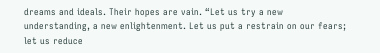dreams and ideals. Their hopes are vain. “Let us try a new understanding, a new enlightenment. Let us put a restrain on our fears; let us reduce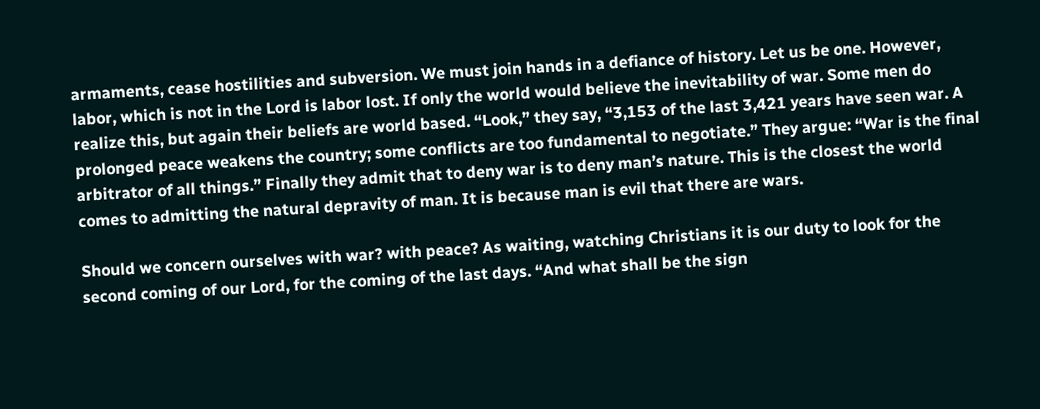armaments, cease hostilities and subversion. We must join hands in a defiance of history. Let us be one. However, labor, which is not in the Lord is labor lost. If only the world would believe the inevitability of war. Some men do realize this, but again their beliefs are world based. “Look,” they say, “3,153 of the last 3,421 years have seen war. A prolonged peace weakens the country; some conflicts are too fundamental to negotiate.” They argue: “War is the final arbitrator of all things.” Finally they admit that to deny war is to deny man’s nature. This is the closest the world comes to admitting the natural depravity of man. It is because man is evil that there are wars.

Should we concern ourselves with war? with peace? As waiting, watching Christians it is our duty to look for the second coming of our Lord, for the coming of the last days. “And what shall be the sign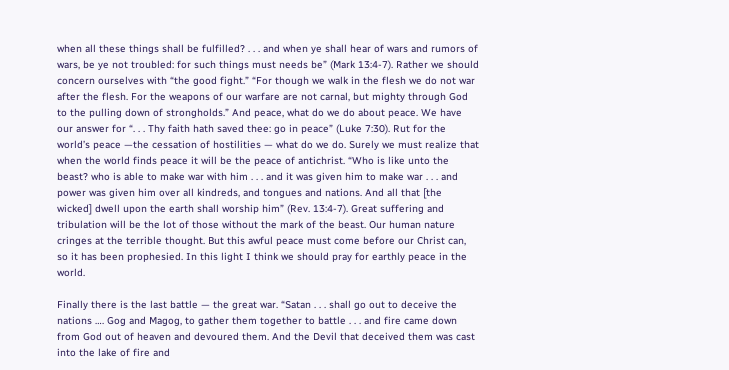when all these things shall be fulfilled? . . . and when ye shall hear of wars and rumors of wars, be ye not troubled: for such things must needs be” (Mark 13:4-7). Rather we should concern ourselves with “the good fight.” “For though we walk in the flesh we do not war after the flesh. For the weapons of our warfare are not carnal, but mighty through God to the pulling down of strongholds.” And peace, what do we do about peace. We have our answer for “. . . Thy faith hath saved thee: go in peace” (Luke 7:30). Rut for the world’s peace —the cessation of hostilities — what do we do. Surely we must realize that when the world finds peace it will be the peace of antichrist. “Who is like unto the beast? who is able to make war with him . . . and it was given him to make war . . . and power was given him over all kindreds, and tongues and nations. And all that [the wicked] dwell upon the earth shall worship him” (Rev. 13:4-7). Great suffering and tribulation will be the lot of those without the mark of the beast. Our human nature cringes at the terrible thought. But this awful peace must come before our Christ can, so it has been prophesied. In this light I think we should pray for earthly peace in the world.

Finally there is the last battle — the great war. “Satan . . . shall go out to deceive the nations …. Gog and Magog, to gather them together to battle . . . and fire came down from God out of heaven and devoured them. And the Devil that deceived them was cast into the lake of fire and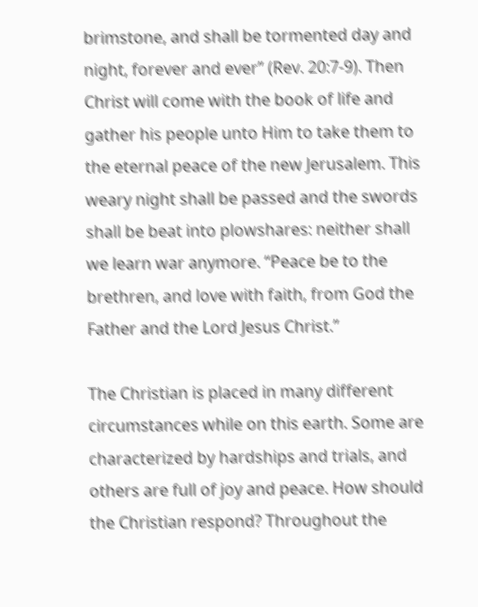brimstone, and shall be tormented day and night, forever and ever” (Rev. 20:7-9). Then Christ will come with the book of life and gather his people unto Him to take them to the eternal peace of the new Jerusalem. This weary night shall be passed and the swords shall be beat into plowshares: neither shall we learn war anymore. “Peace be to the brethren, and love with faith, from God the Father and the Lord Jesus Christ.”

The Christian is placed in many different circumstances while on this earth. Some are characterized by hardships and trials, and others are full of joy and peace. How should the Christian respond? Throughout the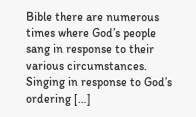Bible there are numerous times where God’s people sang in response to their various circumstances. Singing in response to God’s ordering […]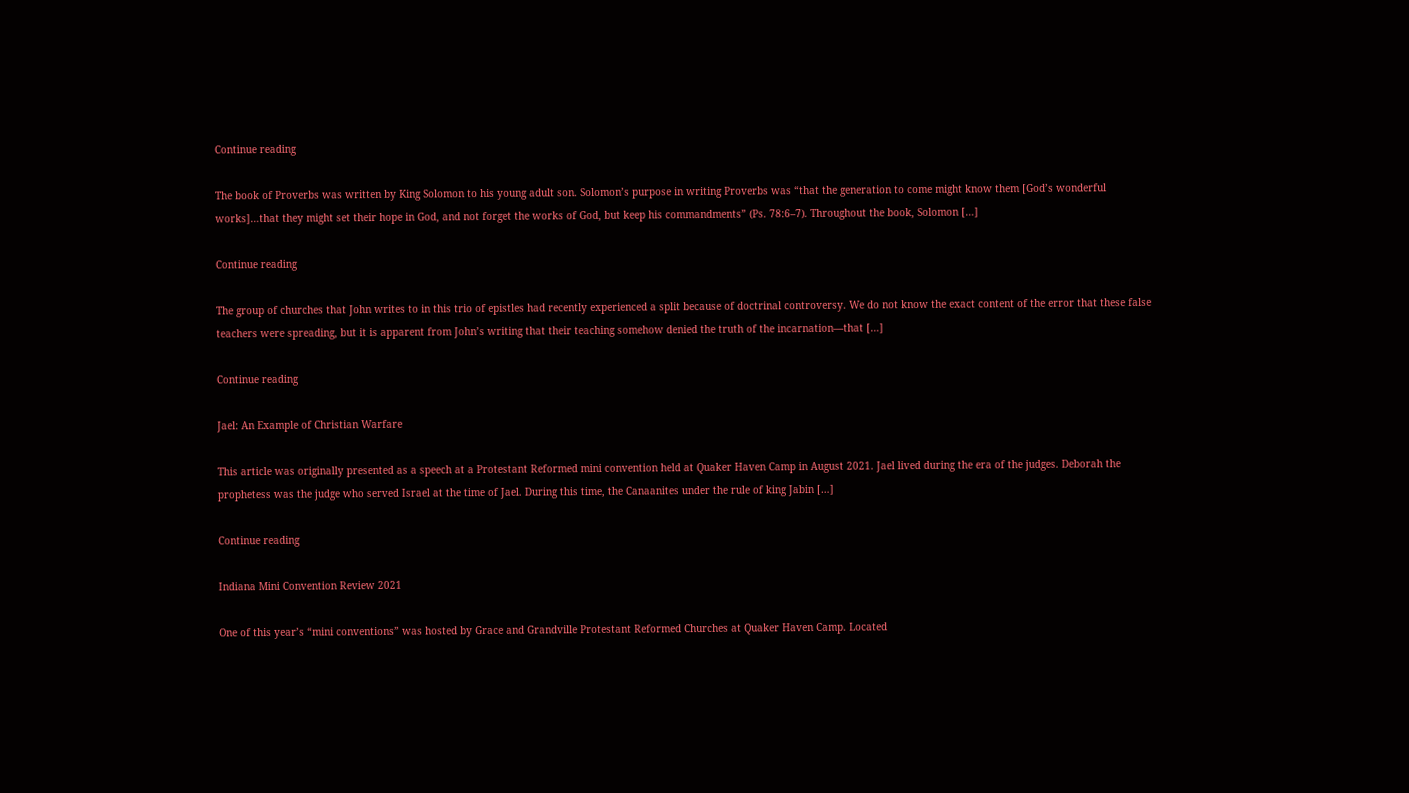Continue reading

The book of Proverbs was written by King Solomon to his young adult son. Solomon’s purpose in writing Proverbs was “that the generation to come might know them [God’s wonderful works]…that they might set their hope in God, and not forget the works of God, but keep his commandments” (Ps. 78:6–7). Throughout the book, Solomon […]

Continue reading

The group of churches that John writes to in this trio of epistles had recently experienced a split because of doctrinal controversy. We do not know the exact content of the error that these false teachers were spreading, but it is apparent from John’s writing that their teaching somehow denied the truth of the incarnation—that […]

Continue reading

Jael: An Example of Christian Warfare

This article was originally presented as a speech at a Protestant Reformed mini convention held at Quaker Haven Camp in August 2021. Jael lived during the era of the judges. Deborah the prophetess was the judge who served Israel at the time of Jael. During this time, the Canaanites under the rule of king Jabin […]

Continue reading

Indiana Mini Convention Review 2021

One of this year’s “mini conventions” was hosted by Grace and Grandville Protestant Reformed Churches at Quaker Haven Camp. Located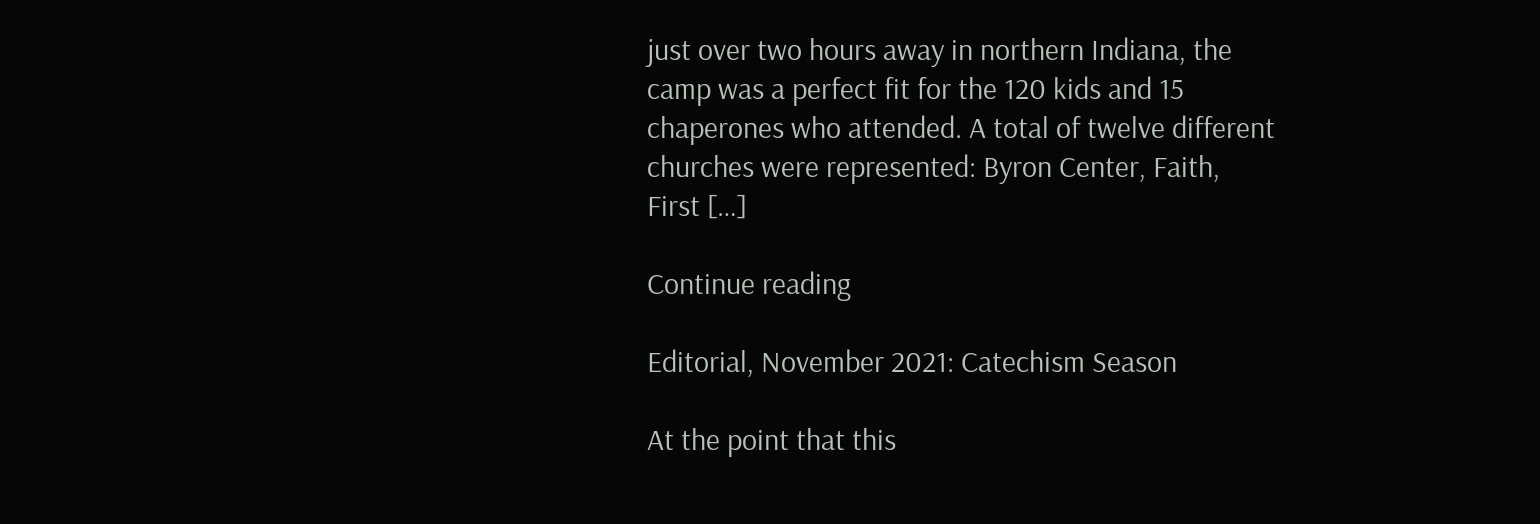just over two hours away in northern Indiana, the camp was a perfect fit for the 120 kids and 15 chaperones who attended. A total of twelve different churches were represented: Byron Center, Faith, First […]

Continue reading

Editorial, November 2021: Catechism Season

At the point that this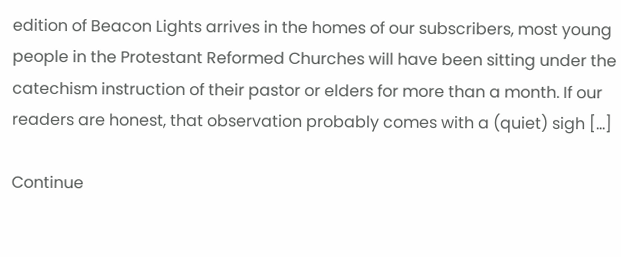edition of Beacon Lights arrives in the homes of our subscribers, most young people in the Protestant Reformed Churches will have been sitting under the catechism instruction of their pastor or elders for more than a month. If our readers are honest, that observation probably comes with a (quiet) sigh […]

Continue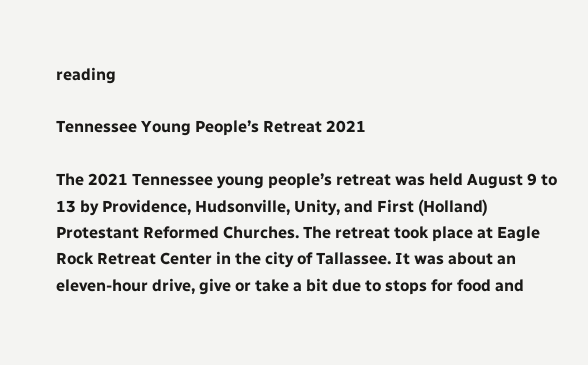reading

Tennessee Young People’s Retreat 2021

The 2021 Tennessee young people’s retreat was held August 9 to 13 by Providence, Hudsonville, Unity, and First (Holland) Protestant Reformed Churches. The retreat took place at Eagle Rock Retreat Center in the city of Tallassee. It was about an eleven-hour drive, give or take a bit due to stops for food and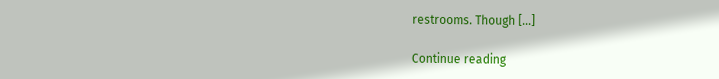restrooms. Though […]

Continue reading